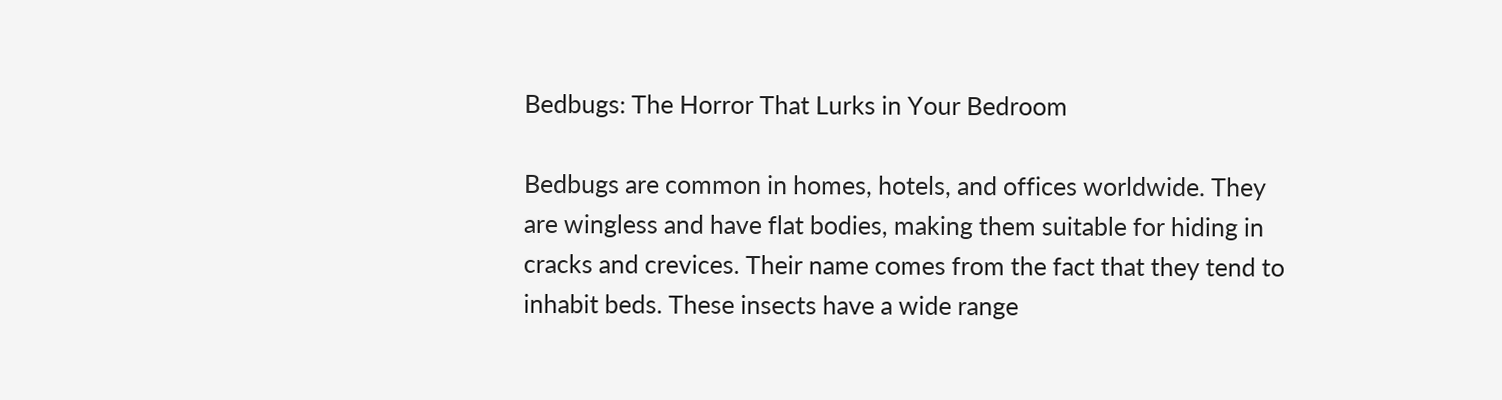Bedbugs: The Horror That Lurks in Your Bedroom

Bedbugs are common in homes, hotels, and offices worldwide. They are wingless and have flat bodies, making them suitable for hiding in cracks and crevices. Their name comes from the fact that they tend to inhabit beds. These insects have a wide range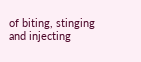of biting, stinging and injecting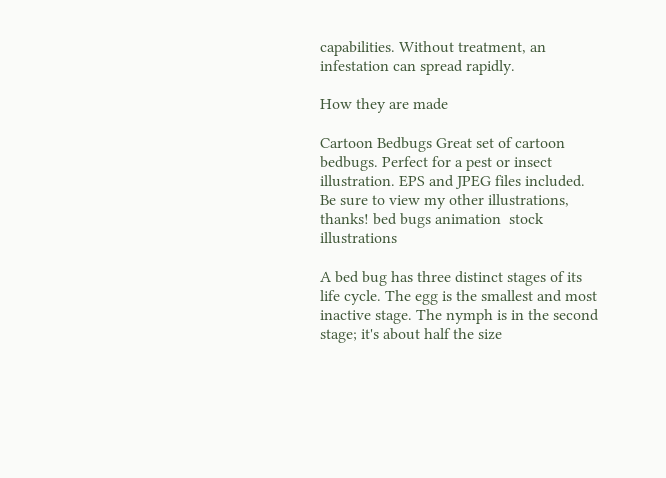capabilities. Without treatment, an infestation can spread rapidly.

How they are made

Cartoon Bedbugs Great set of cartoon bedbugs. Perfect for a pest or insect illustration. EPS and JPEG files included. Be sure to view my other illustrations, thanks! bed bugs animation  stock illustrations

A bed bug has three distinct stages of its life cycle. The egg is the smallest and most inactive stage. The nymph is in the second stage; it's about half the size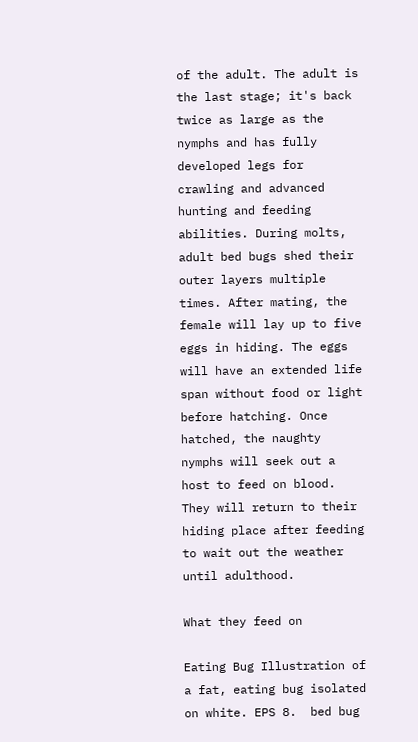of the adult. The adult is the last stage; it's back twice as large as the nymphs and has fully developed legs for crawling and advanced hunting and feeding abilities. During molts, adult bed bugs shed their outer layers multiple times. After mating, the female will lay up to five eggs in hiding. The eggs will have an extended life span without food or light before hatching. Once hatched, the naughty nymphs will seek out a host to feed on blood. They will return to their hiding place after feeding to wait out the weather until adulthood.

What they feed on

Eating Bug Illustration of a fat, eating bug isolated on white. EPS 8.  bed bug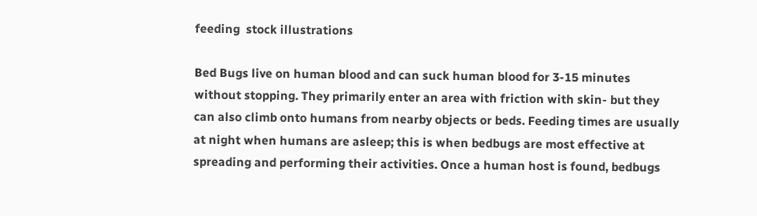feeding  stock illustrations

Bed Bugs live on human blood and can suck human blood for 3-15 minutes without stopping. They primarily enter an area with friction with skin- but they can also climb onto humans from nearby objects or beds. Feeding times are usually at night when humans are asleep; this is when bedbugs are most effective at spreading and performing their activities. Once a human host is found, bedbugs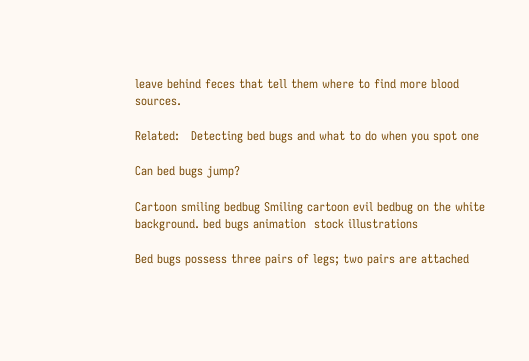leave behind feces that tell them where to find more blood sources.

Related:   Detecting bed bugs and what to do when you spot one

Can bed bugs jump?

Cartoon smiling bedbug Smiling cartoon evil bedbug on the white background. bed bugs animation  stock illustrations

Bed bugs possess three pairs of legs; two pairs are attached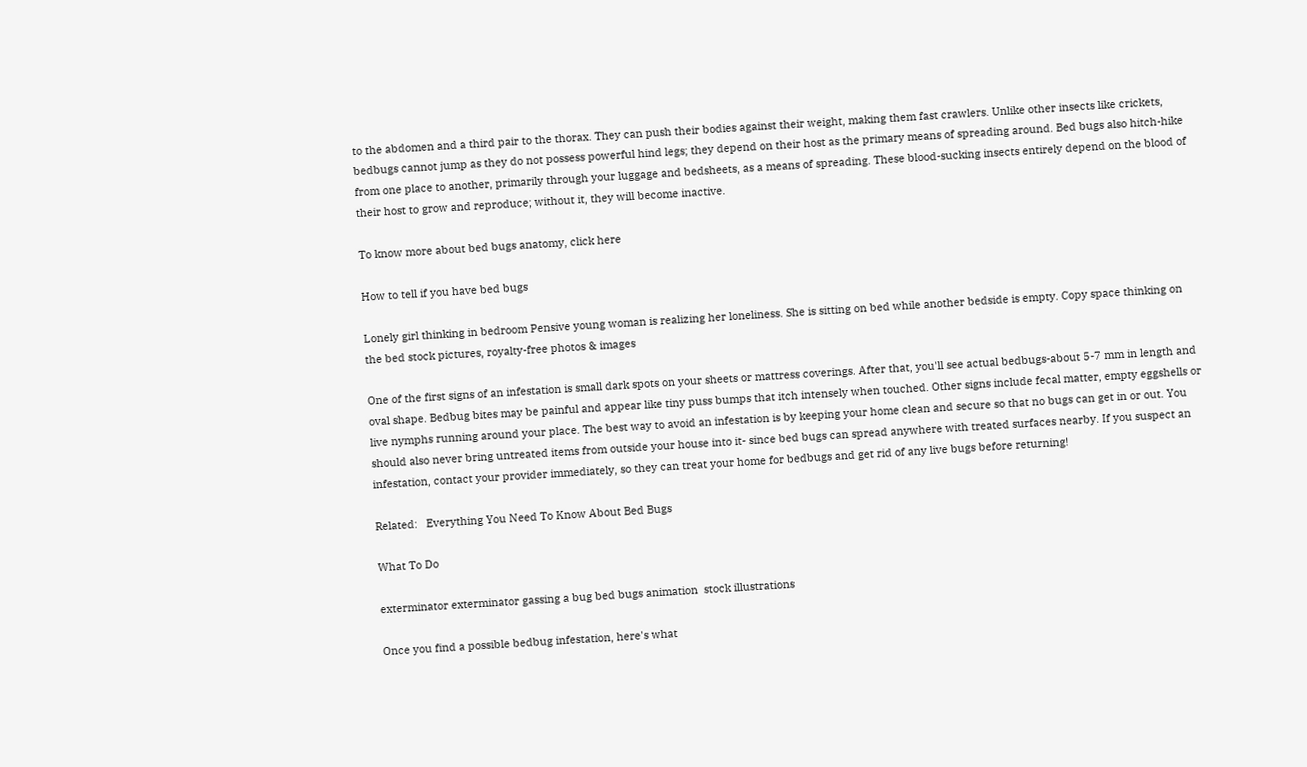to the abdomen and a third pair to the thorax. They can push their bodies against their weight, making them fast crawlers. Unlike other insects like crickets, bedbugs cannot jump as they do not possess powerful hind legs; they depend on their host as the primary means of spreading around. Bed bugs also hitch-hike from one place to another, primarily through your luggage and bedsheets, as a means of spreading. These blood-sucking insects entirely depend on the blood of their host to grow and reproduce; without it, they will become inactive.

To know more about bed bugs anatomy, click here

How to tell if you have bed bugs

Lonely girl thinking in bedroom Pensive young woman is realizing her loneliness. She is sitting on bed while another bedside is empty. Copy space thinking on the bed stock pictures, royalty-free photos & images

One of the first signs of an infestation is small dark spots on your sheets or mattress coverings. After that, you'll see actual bedbugs-about 5-7 mm in length and oval shape. Bedbug bites may be painful and appear like tiny puss bumps that itch intensely when touched. Other signs include fecal matter, empty eggshells or live nymphs running around your place. The best way to avoid an infestation is by keeping your home clean and secure so that no bugs can get in or out. You should also never bring untreated items from outside your house into it- since bed bugs can spread anywhere with treated surfaces nearby. If you suspect an infestation, contact your provider immediately, so they can treat your home for bedbugs and get rid of any live bugs before returning!

Related:   Everything You Need To Know About Bed Bugs

What To Do

exterminator exterminator gassing a bug bed bugs animation  stock illustrations

Once you find a possible bedbug infestation, here's what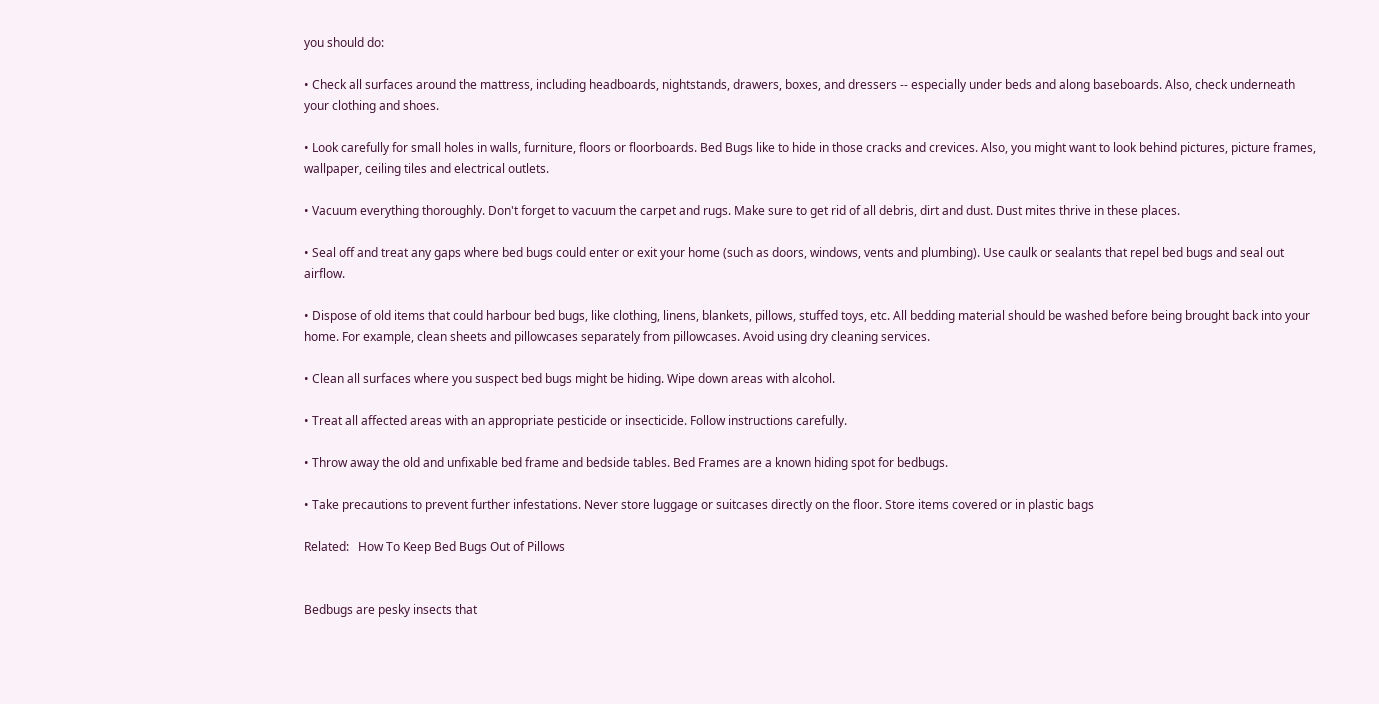you should do:

• Check all surfaces around the mattress, including headboards, nightstands, drawers, boxes, and dressers -- especially under beds and along baseboards. Also, check underneath your clothing and shoes.

• Look carefully for small holes in walls, furniture, floors or floorboards. Bed Bugs like to hide in those cracks and crevices. Also, you might want to look behind pictures, picture frames, wallpaper, ceiling tiles and electrical outlets.

• Vacuum everything thoroughly. Don't forget to vacuum the carpet and rugs. Make sure to get rid of all debris, dirt and dust. Dust mites thrive in these places.

• Seal off and treat any gaps where bed bugs could enter or exit your home (such as doors, windows, vents and plumbing). Use caulk or sealants that repel bed bugs and seal out airflow.

• Dispose of old items that could harbour bed bugs, like clothing, linens, blankets, pillows, stuffed toys, etc. All bedding material should be washed before being brought back into your home. For example, clean sheets and pillowcases separately from pillowcases. Avoid using dry cleaning services.

• Clean all surfaces where you suspect bed bugs might be hiding. Wipe down areas with alcohol.

• Treat all affected areas with an appropriate pesticide or insecticide. Follow instructions carefully.

• Throw away the old and unfixable bed frame and bedside tables. Bed Frames are a known hiding spot for bedbugs.

• Take precautions to prevent further infestations. Never store luggage or suitcases directly on the floor. Store items covered or in plastic bags

Related:   How To Keep Bed Bugs Out of Pillows


Bedbugs are pesky insects that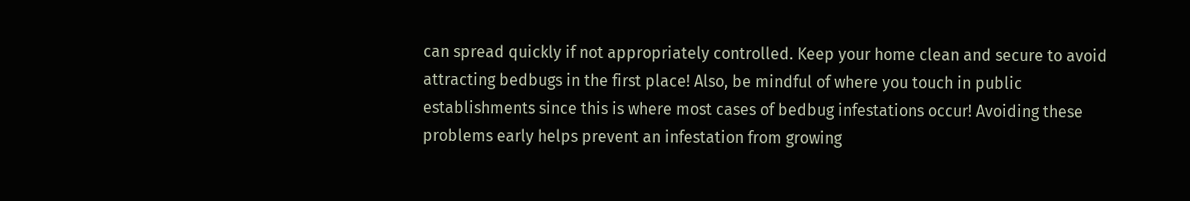can spread quickly if not appropriately controlled. Keep your home clean and secure to avoid attracting bedbugs in the first place! Also, be mindful of where you touch in public establishments since this is where most cases of bedbug infestations occur! Avoiding these problems early helps prevent an infestation from growing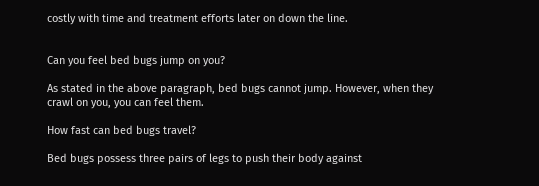costly with time and treatment efforts later on down the line.


Can you feel bed bugs jump on you?

As stated in the above paragraph, bed bugs cannot jump. However, when they crawl on you, you can feel them.

How fast can bed bugs travel?

Bed bugs possess three pairs of legs to push their body against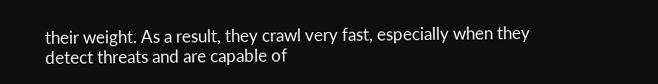their weight. As a result, they crawl very fast, especially when they detect threats and are capable of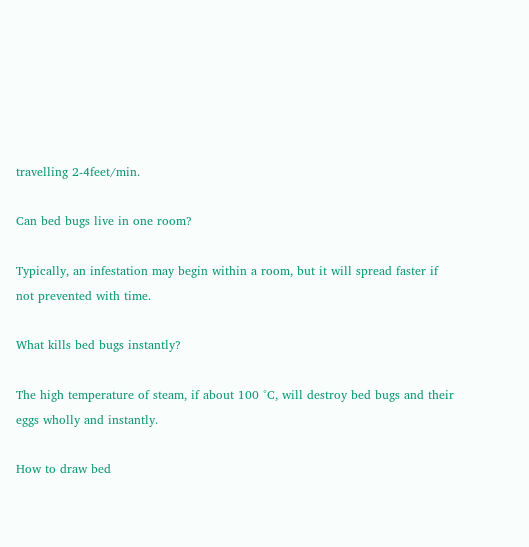travelling 2-4feet/min.

Can bed bugs live in one room?

Typically, an infestation may begin within a room, but it will spread faster if not prevented with time.

What kills bed bugs instantly?

The high temperature of steam, if about 100 °C, will destroy bed bugs and their eggs wholly and instantly.

How to draw bed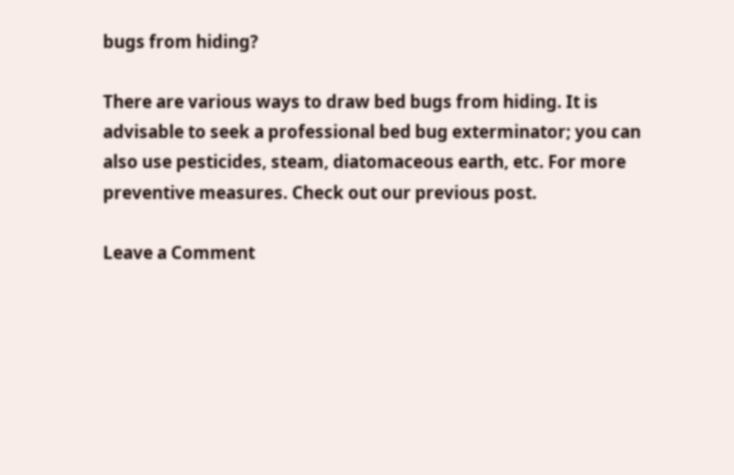bugs from hiding?

There are various ways to draw bed bugs from hiding. It is advisable to seek a professional bed bug exterminator; you can also use pesticides, steam, diatomaceous earth, etc. For more preventive measures. Check out our previous post.

Leave a Comment